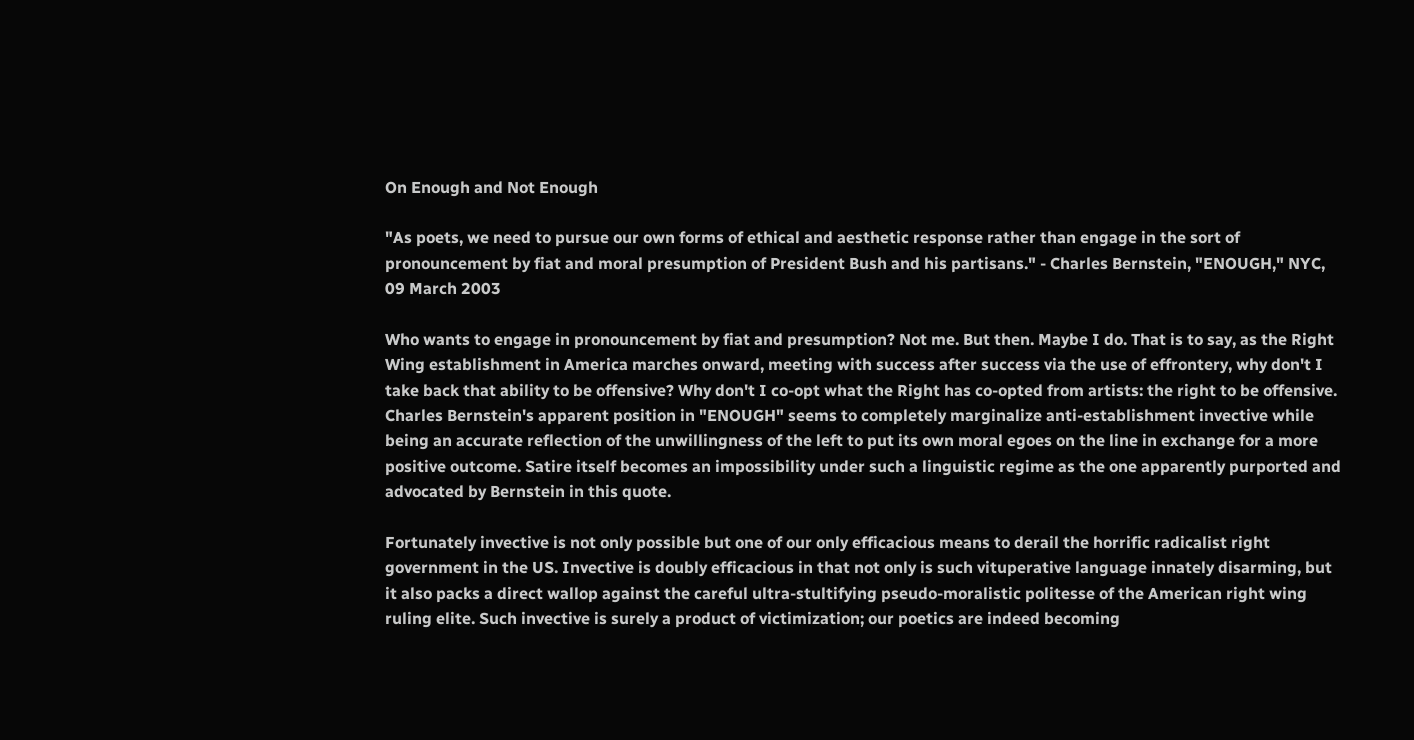On Enough and Not Enough

"As poets, we need to pursue our own forms of ethical and aesthetic response rather than engage in the sort of pronouncement by fiat and moral presumption of President Bush and his partisans." - Charles Bernstein, "ENOUGH," NYC, 09 March 2003

Who wants to engage in pronouncement by fiat and presumption? Not me. But then. Maybe I do. That is to say, as the Right Wing establishment in America marches onward, meeting with success after success via the use of effrontery, why don't I take back that ability to be offensive? Why don't I co-opt what the Right has co-opted from artists: the right to be offensive. Charles Bernstein's apparent position in "ENOUGH" seems to completely marginalize anti-establishment invective while being an accurate reflection of the unwillingness of the left to put its own moral egoes on the line in exchange for a more positive outcome. Satire itself becomes an impossibility under such a linguistic regime as the one apparently purported and advocated by Bernstein in this quote.

Fortunately invective is not only possible but one of our only efficacious means to derail the horrific radicalist right government in the US. Invective is doubly efficacious in that not only is such vituperative language innately disarming, but it also packs a direct wallop against the careful ultra-stultifying pseudo-moralistic politesse of the American right wing ruling elite. Such invective is surely a product of victimization; our poetics are indeed becoming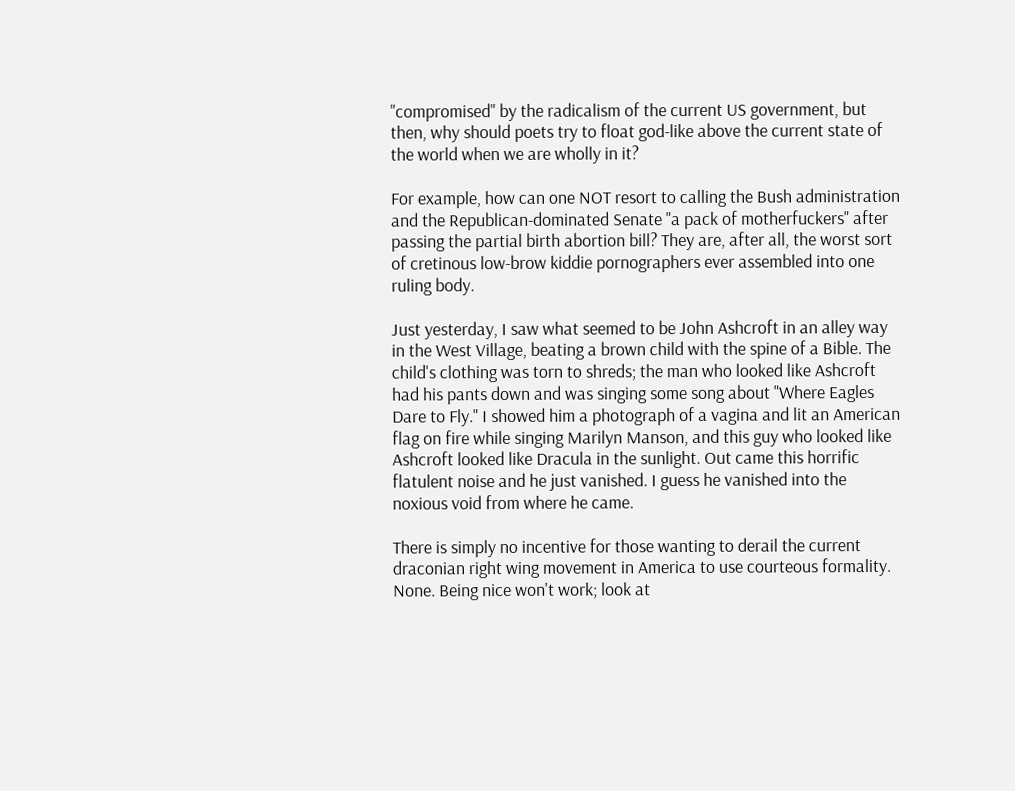"compromised" by the radicalism of the current US government, but then, why should poets try to float god-like above the current state of the world when we are wholly in it?

For example, how can one NOT resort to calling the Bush administration and the Republican-dominated Senate "a pack of motherfuckers" after passing the partial birth abortion bill? They are, after all, the worst sort of cretinous low-brow kiddie pornographers ever assembled into one ruling body.

Just yesterday, I saw what seemed to be John Ashcroft in an alley way in the West Village, beating a brown child with the spine of a Bible. The child's clothing was torn to shreds; the man who looked like Ashcroft had his pants down and was singing some song about "Where Eagles Dare to Fly." I showed him a photograph of a vagina and lit an American flag on fire while singing Marilyn Manson, and this guy who looked like Ashcroft looked like Dracula in the sunlight. Out came this horrific flatulent noise and he just vanished. I guess he vanished into the noxious void from where he came.

There is simply no incentive for those wanting to derail the current draconian right wing movement in America to use courteous formality. None. Being nice won't work; look at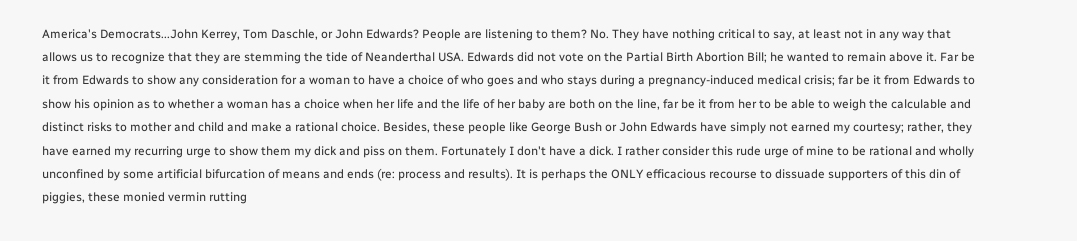America's Democrats...John Kerrey, Tom Daschle, or John Edwards? People are listening to them? No. They have nothing critical to say, at least not in any way that allows us to recognize that they are stemming the tide of Neanderthal USA. Edwards did not vote on the Partial Birth Abortion Bill; he wanted to remain above it. Far be it from Edwards to show any consideration for a woman to have a choice of who goes and who stays during a pregnancy-induced medical crisis; far be it from Edwards to show his opinion as to whether a woman has a choice when her life and the life of her baby are both on the line, far be it from her to be able to weigh the calculable and distinct risks to mother and child and make a rational choice. Besides, these people like George Bush or John Edwards have simply not earned my courtesy; rather, they have earned my recurring urge to show them my dick and piss on them. Fortunately I don't have a dick. I rather consider this rude urge of mine to be rational and wholly unconfined by some artificial bifurcation of means and ends (re: process and results). It is perhaps the ONLY efficacious recourse to dissuade supporters of this din of piggies, these monied vermin rutting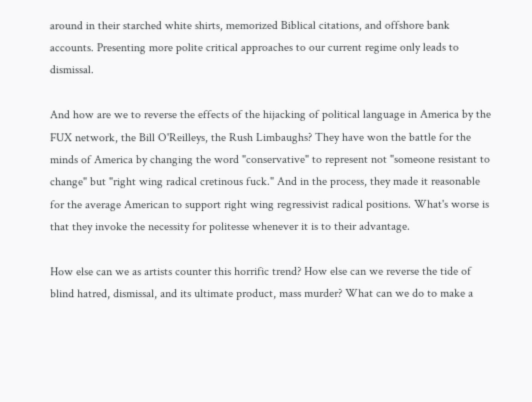around in their starched white shirts, memorized Biblical citations, and offshore bank accounts. Presenting more polite critical approaches to our current regime only leads to dismissal.

And how are we to reverse the effects of the hijacking of political language in America by the FUX network, the Bill O'Reilleys, the Rush Limbaughs? They have won the battle for the minds of America by changing the word "conservative" to represent not "someone resistant to change" but "right wing radical cretinous fuck." And in the process, they made it reasonable for the average American to support right wing regressivist radical positions. What's worse is that they invoke the necessity for politesse whenever it is to their advantage.

How else can we as artists counter this horrific trend? How else can we reverse the tide of blind hatred, dismissal, and its ultimate product, mass murder? What can we do to make a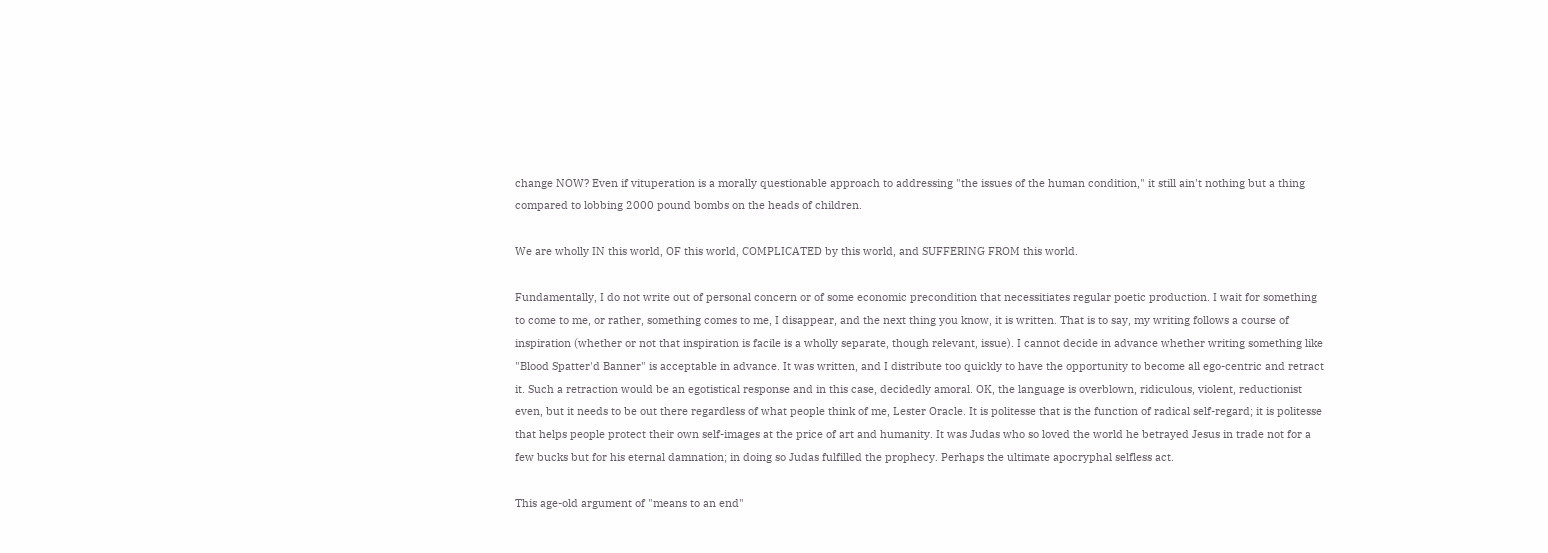change NOW? Even if vituperation is a morally questionable approach to addressing "the issues of the human condition," it still ain't nothing but a thing compared to lobbing 2000 pound bombs on the heads of children.

We are wholly IN this world, OF this world, COMPLICATED by this world, and SUFFERING FROM this world.

Fundamentally, I do not write out of personal concern or of some economic precondition that necessitiates regular poetic production. I wait for something to come to me, or rather, something comes to me, I disappear, and the next thing you know, it is written. That is to say, my writing follows a course of inspiration (whether or not that inspiration is facile is a wholly separate, though relevant, issue). I cannot decide in advance whether writing something like "Blood Spatter'd Banner" is acceptable in advance. It was written, and I distribute too quickly to have the opportunity to become all ego-centric and retract it. Such a retraction would be an egotistical response and in this case, decidedly amoral. OK, the language is overblown, ridiculous, violent, reductionist even, but it needs to be out there regardless of what people think of me, Lester Oracle. It is politesse that is the function of radical self-regard; it is politesse that helps people protect their own self-images at the price of art and humanity. It was Judas who so loved the world he betrayed Jesus in trade not for a few bucks but for his eternal damnation; in doing so Judas fulfilled the prophecy. Perhaps the ultimate apocryphal selfless act.

This age-old argument of "means to an end"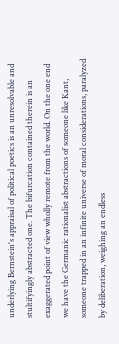underlying Bernstein's appraisal of political poetics is an unresolvable and stultifyingly abstracted one. The bifurcation contained therein is an exaggerated point of view wholly remote from the world. On the one end we have the Germanic rationalist abstractions of someone like Kant, someone trapped in an infinite universe of moral considerations, paralyzed by deliberation, weighing an endless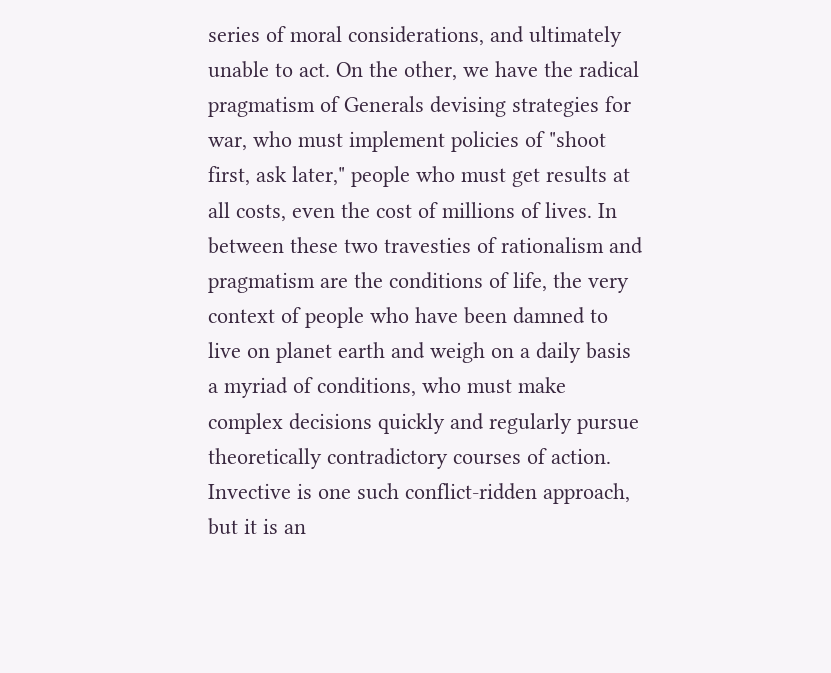series of moral considerations, and ultimately unable to act. On the other, we have the radical pragmatism of Generals devising strategies for war, who must implement policies of "shoot first, ask later," people who must get results at all costs, even the cost of millions of lives. In between these two travesties of rationalism and pragmatism are the conditions of life, the very context of people who have been damned to live on planet earth and weigh on a daily basis a myriad of conditions, who must make complex decisions quickly and regularly pursue theoretically contradictory courses of action. Invective is one such conflict-ridden approach, but it is an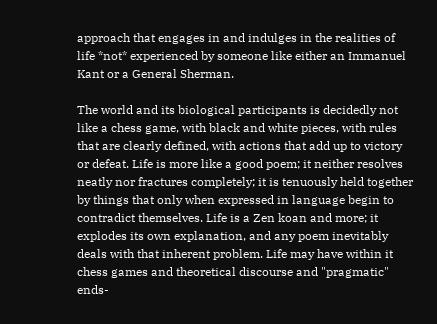approach that engages in and indulges in the realities of life *not* experienced by someone like either an Immanuel Kant or a General Sherman.

The world and its biological participants is decidedly not like a chess game, with black and white pieces, with rules that are clearly defined, with actions that add up to victory or defeat. Life is more like a good poem; it neither resolves neatly nor fractures completely; it is tenuously held together by things that only when expressed in language begin to contradict themselves. Life is a Zen koan and more; it explodes its own explanation, and any poem inevitably deals with that inherent problem. Life may have within it chess games and theoretical discourse and "pragmatic" ends-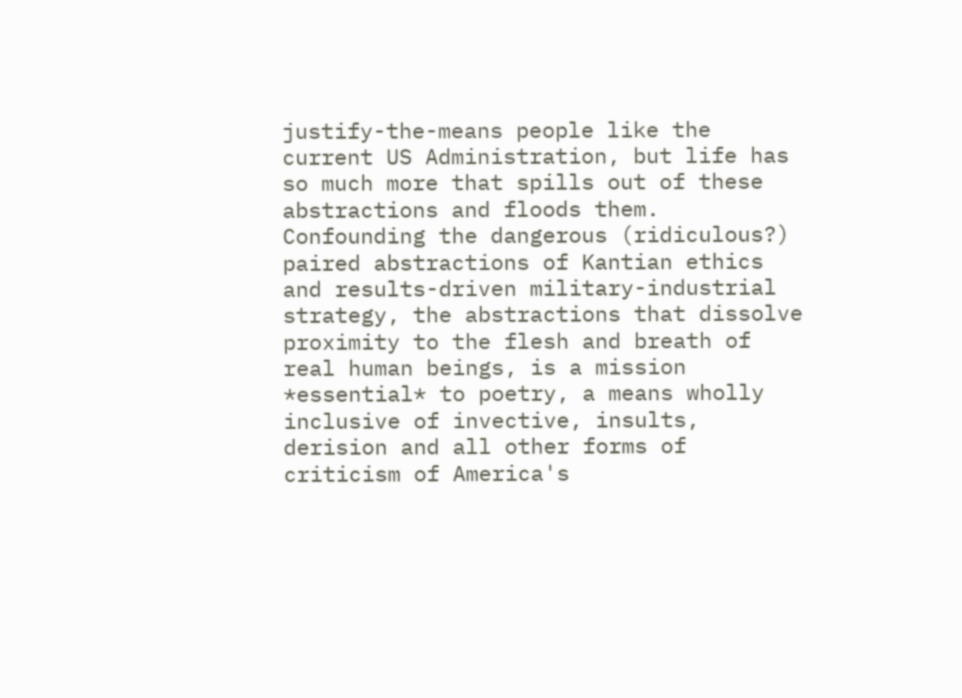justify-the-means people like the current US Administration, but life has so much more that spills out of these abstractions and floods them. Confounding the dangerous (ridiculous?) paired abstractions of Kantian ethics and results-driven military-industrial strategy, the abstractions that dissolve proximity to the flesh and breath of real human beings, is a mission *essential* to poetry, a means wholly inclusive of invective, insults, derision and all other forms of criticism of America's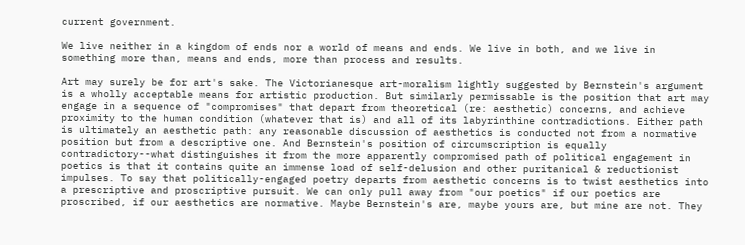current government.

We live neither in a kingdom of ends nor a world of means and ends. We live in both, and we live in something more than, means and ends, more than process and results.

Art may surely be for art's sake. The Victorianesque art-moralism lightly suggested by Bernstein's argument is a wholly acceptable means for artistic production. But similarly permissable is the position that art may engage in a sequence of "compromises" that depart from theoretical (re: aesthetic) concerns, and achieve proximity to the human condition (whatever that is) and all of its labyrinthine contradictions. Either path is ultimately an aesthetic path: any reasonable discussion of aesthetics is conducted not from a normative position but from a descriptive one. And Bernstein's position of circumscription is equally contradictory--what distinguishes it from the more apparently compromised path of political engagement in poetics is that it contains quite an immense load of self-delusion and other puritanical & reductionist impulses. To say that politically-engaged poetry departs from aesthetic concerns is to twist aesthetics into a prescriptive and proscriptive pursuit. We can only pull away from "our poetics" if our poetics are proscribed, if our aesthetics are normative. Maybe Bernstein's are, maybe yours are, but mine are not. They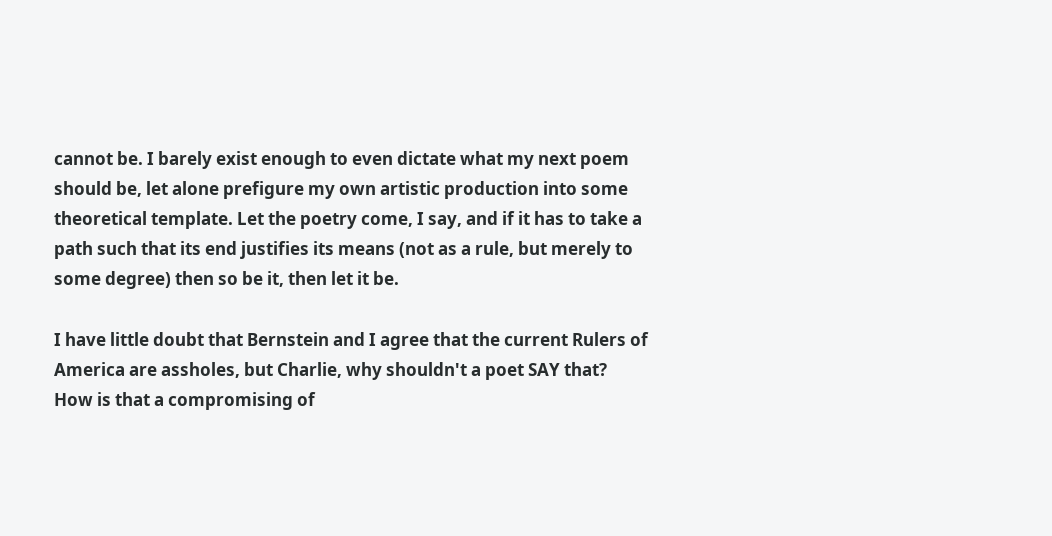cannot be. I barely exist enough to even dictate what my next poem should be, let alone prefigure my own artistic production into some theoretical template. Let the poetry come, I say, and if it has to take a path such that its end justifies its means (not as a rule, but merely to some degree) then so be it, then let it be.

I have little doubt that Bernstein and I agree that the current Rulers of America are assholes, but Charlie, why shouldn't a poet SAY that? How is that a compromising of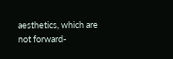aesthetics, which are not forward-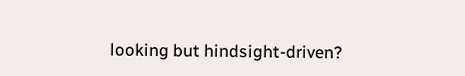looking but hindsight-driven?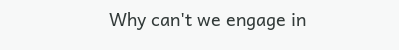Why can't we engage in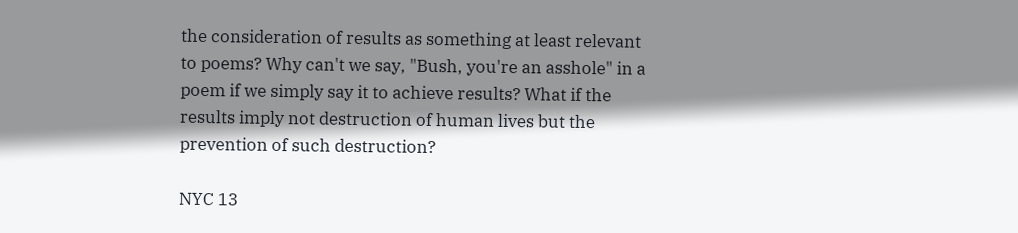the consideration of results as something at least relevant to poems? Why can't we say, "Bush, you're an asshole" in a poem if we simply say it to achieve results? What if the results imply not destruction of human lives but the prevention of such destruction?

NYC 13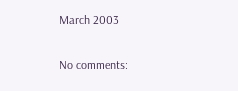March 2003

No comments: